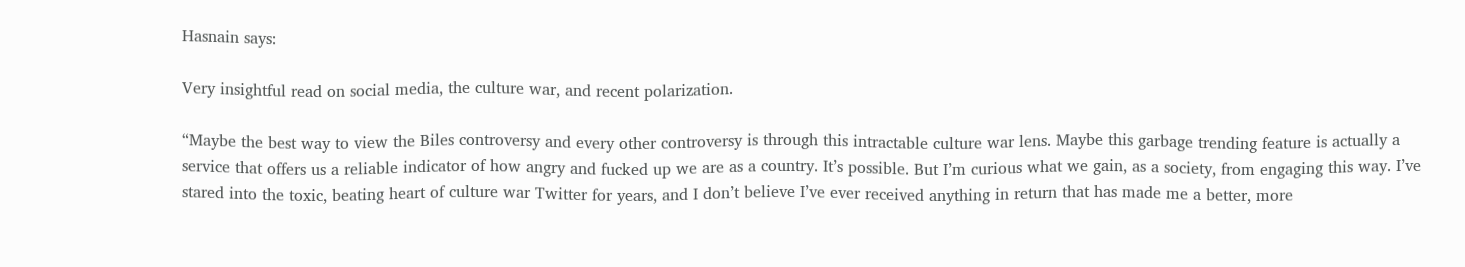Hasnain says:

Very insightful read on social media, the culture war, and recent polarization.

“Maybe the best way to view the Biles controversy and every other controversy is through this intractable culture war lens. Maybe this garbage trending feature is actually a service that offers us a reliable indicator of how angry and fucked up we are as a country. It’s possible. But I’m curious what we gain, as a society, from engaging this way. I’ve stared into the toxic, beating heart of culture war Twitter for years, and I don’t believe I’ve ever received anything in return that has made me a better, more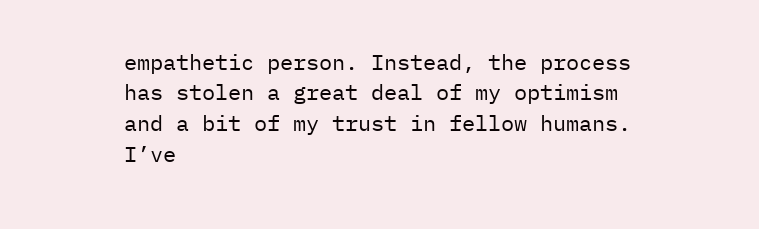empathetic person. Instead, the process has stolen a great deal of my optimism and a bit of my trust in fellow humans. I’ve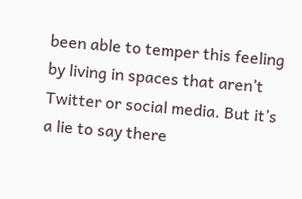been able to temper this feeling by living in spaces that aren’t Twitter or social media. But it’s a lie to say there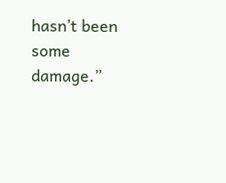hasn’t been some damage.”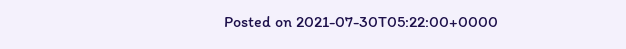Posted on 2021-07-30T05:22:00+0000